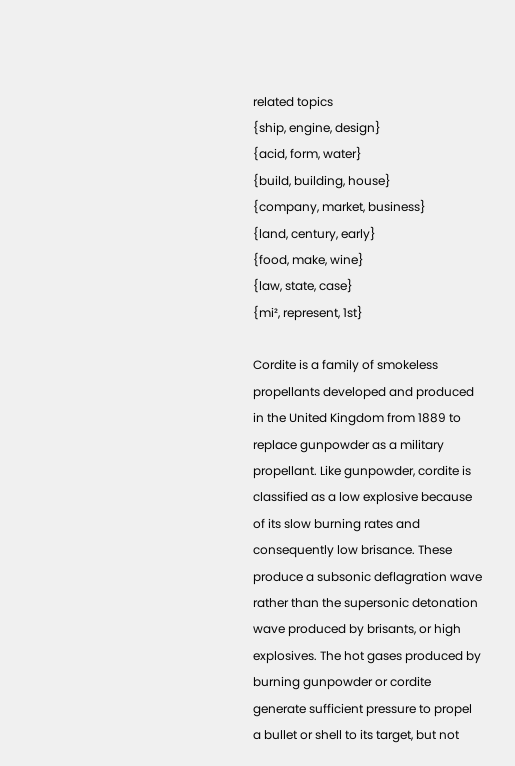related topics
{ship, engine, design}
{acid, form, water}
{build, building, house}
{company, market, business}
{land, century, early}
{food, make, wine}
{law, state, case}
{mi², represent, 1st}

Cordite is a family of smokeless propellants developed and produced in the United Kingdom from 1889 to replace gunpowder as a military propellant. Like gunpowder, cordite is classified as a low explosive because of its slow burning rates and consequently low brisance. These produce a subsonic deflagration wave rather than the supersonic detonation wave produced by brisants, or high explosives. The hot gases produced by burning gunpowder or cordite generate sufficient pressure to propel a bullet or shell to its target, but not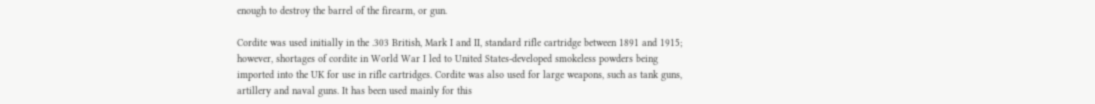enough to destroy the barrel of the firearm, or gun.

Cordite was used initially in the .303 British, Mark I and II, standard rifle cartridge between 1891 and 1915; however, shortages of cordite in World War I led to United States-developed smokeless powders being imported into the UK for use in rifle cartridges. Cordite was also used for large weapons, such as tank guns, artillery and naval guns. It has been used mainly for this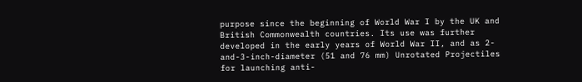purpose since the beginning of World War I by the UK and British Commonwealth countries. Its use was further developed in the early years of World War II, and as 2-and-3-inch-diameter (51 and 76 mm) Unrotated Projectiles for launching anti-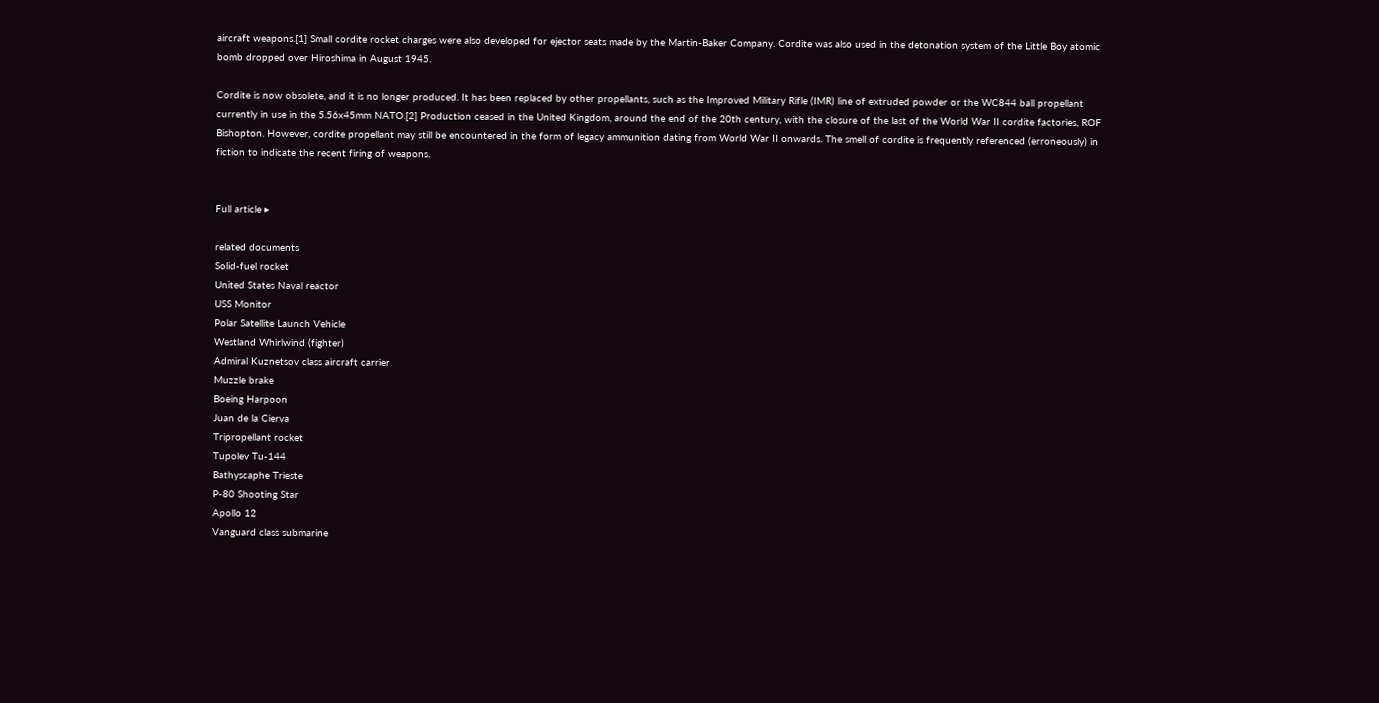aircraft weapons.[1] Small cordite rocket charges were also developed for ejector seats made by the Martin-Baker Company. Cordite was also used in the detonation system of the Little Boy atomic bomb dropped over Hiroshima in August 1945.

Cordite is now obsolete, and it is no longer produced. It has been replaced by other propellants, such as the Improved Military Rifle (IMR) line of extruded powder or the WC844 ball propellant currently in use in the 5.56x45mm NATO.[2] Production ceased in the United Kingdom, around the end of the 20th century, with the closure of the last of the World War II cordite factories, ROF Bishopton. However, cordite propellant may still be encountered in the form of legacy ammunition dating from World War II onwards. The smell of cordite is frequently referenced (erroneously) in fiction to indicate the recent firing of weapons.


Full article ▸

related documents
Solid-fuel rocket
United States Naval reactor
USS Monitor
Polar Satellite Launch Vehicle
Westland Whirlwind (fighter)
Admiral Kuznetsov class aircraft carrier
Muzzle brake
Boeing Harpoon
Juan de la Cierva
Tripropellant rocket
Tupolev Tu-144
Bathyscaphe Trieste
P-80 Shooting Star
Apollo 12
Vanguard class submarine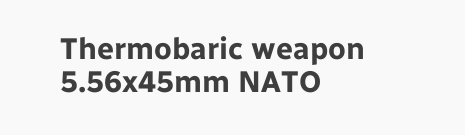Thermobaric weapon
5.56x45mm NATO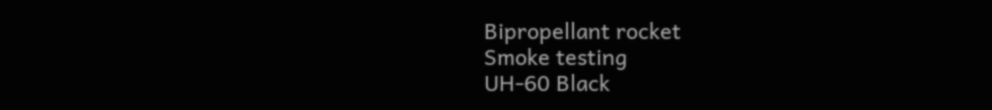Bipropellant rocket
Smoke testing
UH-60 Black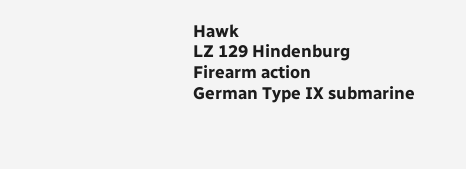Hawk
LZ 129 Hindenburg
Firearm action
German Type IX submarine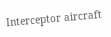Interceptor aircraft